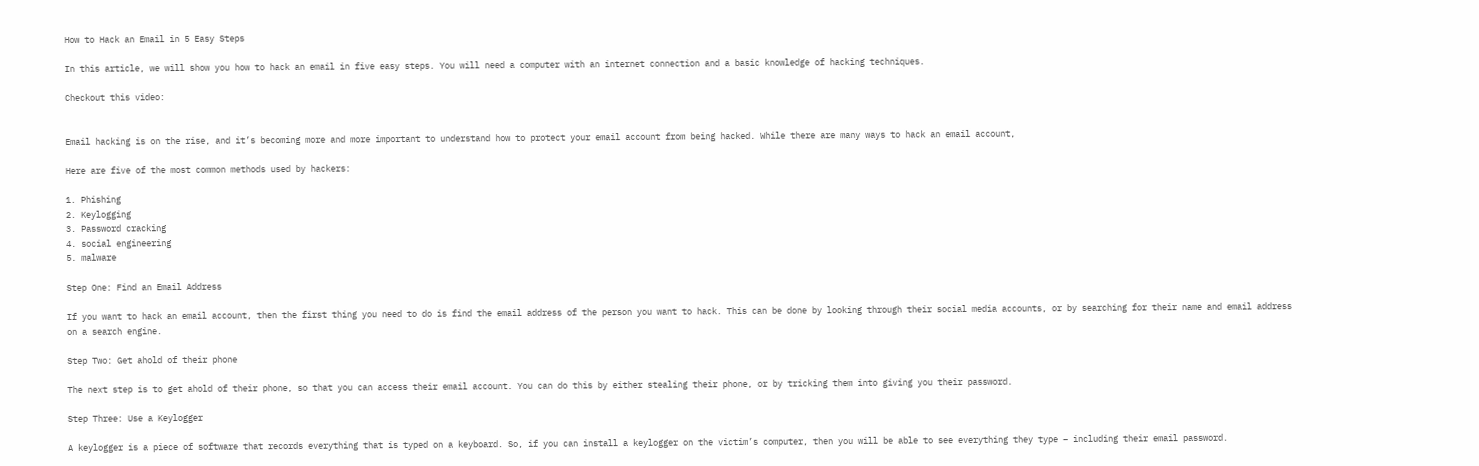How to Hack an Email in 5 Easy Steps

In this article, we will show you how to hack an email in five easy steps. You will need a computer with an internet connection and a basic knowledge of hacking techniques.

Checkout this video:


Email hacking is on the rise, and it’s becoming more and more important to understand how to protect your email account from being hacked. While there are many ways to hack an email account,

Here are five of the most common methods used by hackers:

1. Phishing
2. Keylogging
3. Password cracking
4. social engineering
5. malware

Step One: Find an Email Address

If you want to hack an email account, then the first thing you need to do is find the email address of the person you want to hack. This can be done by looking through their social media accounts, or by searching for their name and email address on a search engine.

Step Two: Get ahold of their phone

The next step is to get ahold of their phone, so that you can access their email account. You can do this by either stealing their phone, or by tricking them into giving you their password.

Step Three: Use a Keylogger

A keylogger is a piece of software that records everything that is typed on a keyboard. So, if you can install a keylogger on the victim’s computer, then you will be able to see everything they type – including their email password.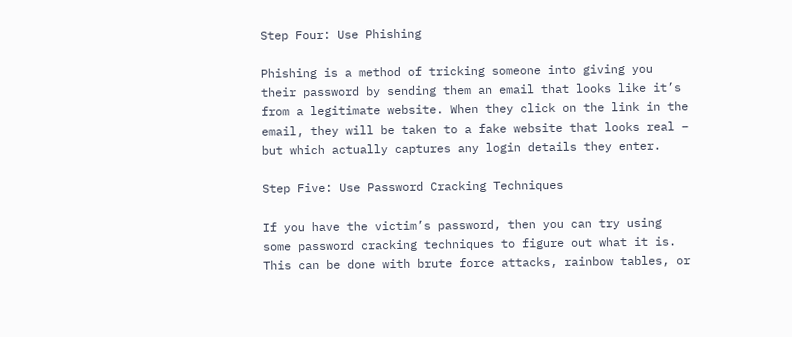Step Four: Use Phishing

Phishing is a method of tricking someone into giving you their password by sending them an email that looks like it’s from a legitimate website. When they click on the link in the email, they will be taken to a fake website that looks real – but which actually captures any login details they enter.

Step Five: Use Password Cracking Techniques

If you have the victim’s password, then you can try using some password cracking techniques to figure out what it is. This can be done with brute force attacks, rainbow tables, or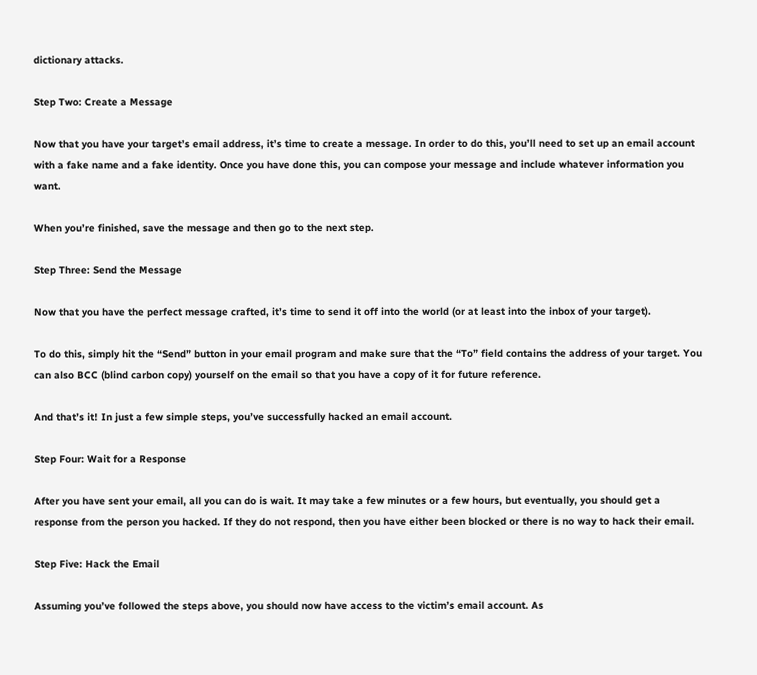dictionary attacks.

Step Two: Create a Message

Now that you have your target’s email address, it’s time to create a message. In order to do this, you’ll need to set up an email account with a fake name and a fake identity. Once you have done this, you can compose your message and include whatever information you want.

When you’re finished, save the message and then go to the next step.

Step Three: Send the Message

Now that you have the perfect message crafted, it’s time to send it off into the world (or at least into the inbox of your target).

To do this, simply hit the “Send” button in your email program and make sure that the “To” field contains the address of your target. You can also BCC (blind carbon copy) yourself on the email so that you have a copy of it for future reference.

And that’s it! In just a few simple steps, you’ve successfully hacked an email account.

Step Four: Wait for a Response

After you have sent your email, all you can do is wait. It may take a few minutes or a few hours, but eventually, you should get a response from the person you hacked. If they do not respond, then you have either been blocked or there is no way to hack their email.

Step Five: Hack the Email

Assuming you’ve followed the steps above, you should now have access to the victim’s email account. As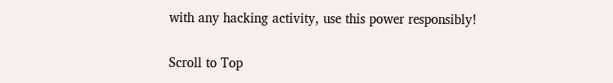with any hacking activity, use this power responsibly!

Scroll to Top